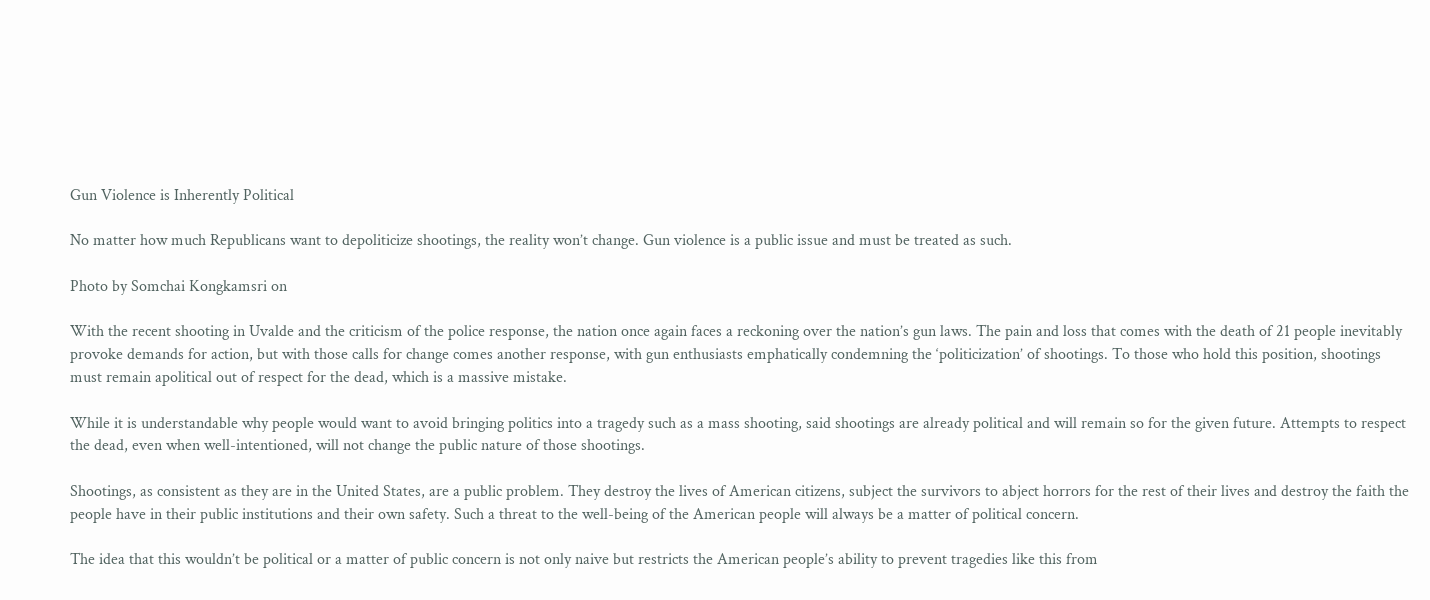Gun Violence is Inherently Political

No matter how much Republicans want to depoliticize shootings, the reality won’t change. Gun violence is a public issue and must be treated as such.

Photo by Somchai Kongkamsri on

With the recent shooting in Uvalde and the criticism of the police response, the nation once again faces a reckoning over the nation’s gun laws. The pain and loss that comes with the death of 21 people inevitably provoke demands for action, but with those calls for change comes another response, with gun enthusiasts emphatically condemning the ‘politicization’ of shootings. To those who hold this position, shootings must remain apolitical out of respect for the dead, which is a massive mistake.

While it is understandable why people would want to avoid bringing politics into a tragedy such as a mass shooting, said shootings are already political and will remain so for the given future. Attempts to respect the dead, even when well-intentioned, will not change the public nature of those shootings.

Shootings, as consistent as they are in the United States, are a public problem. They destroy the lives of American citizens, subject the survivors to abject horrors for the rest of their lives and destroy the faith the people have in their public institutions and their own safety. Such a threat to the well-being of the American people will always be a matter of political concern.

The idea that this wouldn’t be political or a matter of public concern is not only naive but restricts the American people’s ability to prevent tragedies like this from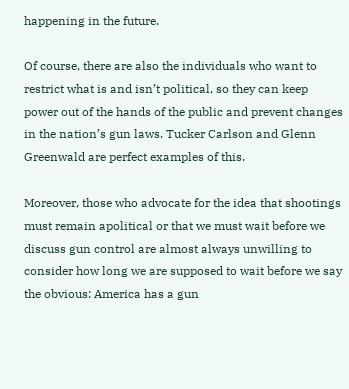happening in the future.

Of course, there are also the individuals who want to restrict what is and isn’t political, so they can keep power out of the hands of the public and prevent changes in the nation’s gun laws. Tucker Carlson and Glenn Greenwald are perfect examples of this.

Moreover, those who advocate for the idea that shootings must remain apolitical or that we must wait before we discuss gun control are almost always unwilling to consider how long we are supposed to wait before we say the obvious: America has a gun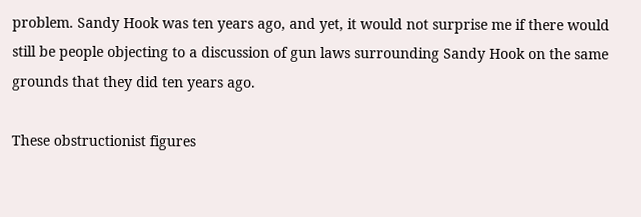problem. Sandy Hook was ten years ago, and yet, it would not surprise me if there would still be people objecting to a discussion of gun laws surrounding Sandy Hook on the same grounds that they did ten years ago.

These obstructionist figures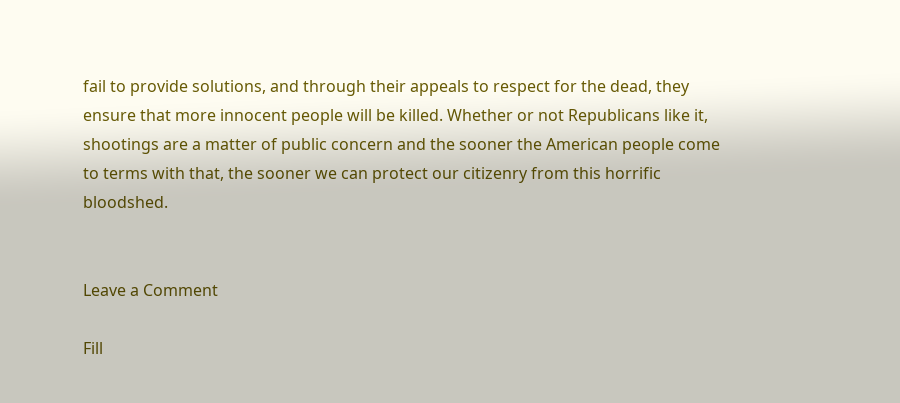fail to provide solutions, and through their appeals to respect for the dead, they ensure that more innocent people will be killed. Whether or not Republicans like it, shootings are a matter of public concern and the sooner the American people come to terms with that, the sooner we can protect our citizenry from this horrific bloodshed.


Leave a Comment

Fill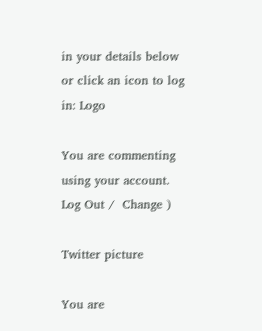in your details below or click an icon to log in: Logo

You are commenting using your account. Log Out /  Change )

Twitter picture

You are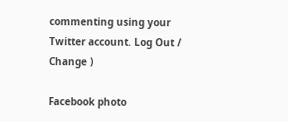commenting using your Twitter account. Log Out /  Change )

Facebook photo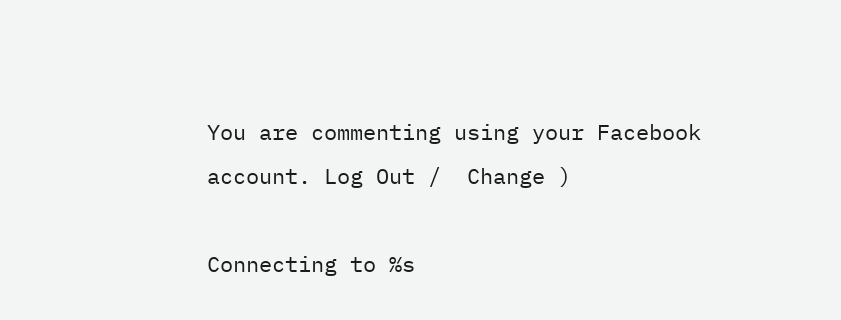You are commenting using your Facebook account. Log Out /  Change )

Connecting to %s